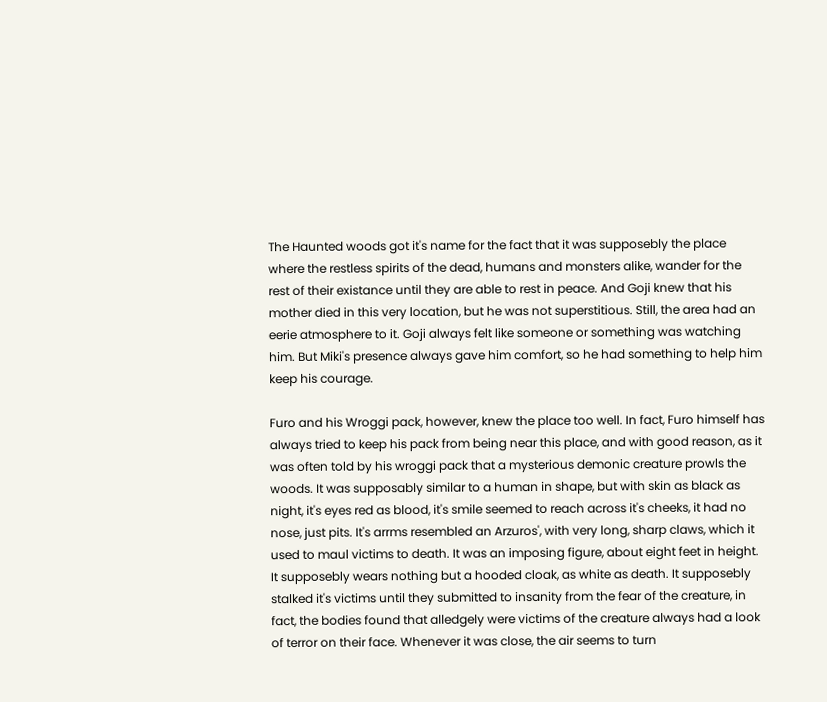The Haunted woods got it's name for the fact that it was supposebly the place where the restless spirits of the dead, humans and monsters alike, wander for the rest of their existance until they are able to rest in peace. And Goji knew that his mother died in this very location, but he was not superstitious. Still, the area had an eerie atmosphere to it. Goji always felt like someone or something was watching him. But Miki's presence always gave him comfort, so he had something to help him keep his courage.

Furo and his Wroggi pack, however, knew the place too well. In fact, Furo himself has always tried to keep his pack from being near this place, and with good reason, as it was often told by his wroggi pack that a mysterious demonic creature prowls the woods. It was supposably similar to a human in shape, but with skin as black as night, it's eyes red as blood, it's smile seemed to reach across it's cheeks, it had no nose, just pits. It's arrms resembled an Arzuros', with very long, sharp claws, which it used to maul victims to death. It was an imposing figure, about eight feet in height. It supposebly wears nothing but a hooded cloak, as white as death. It supposebly stalked it's victims until they submitted to insanity from the fear of the creature, in fact, the bodies found that alledgely were victims of the creature always had a look of terror on their face. Whenever it was close, the air seems to turn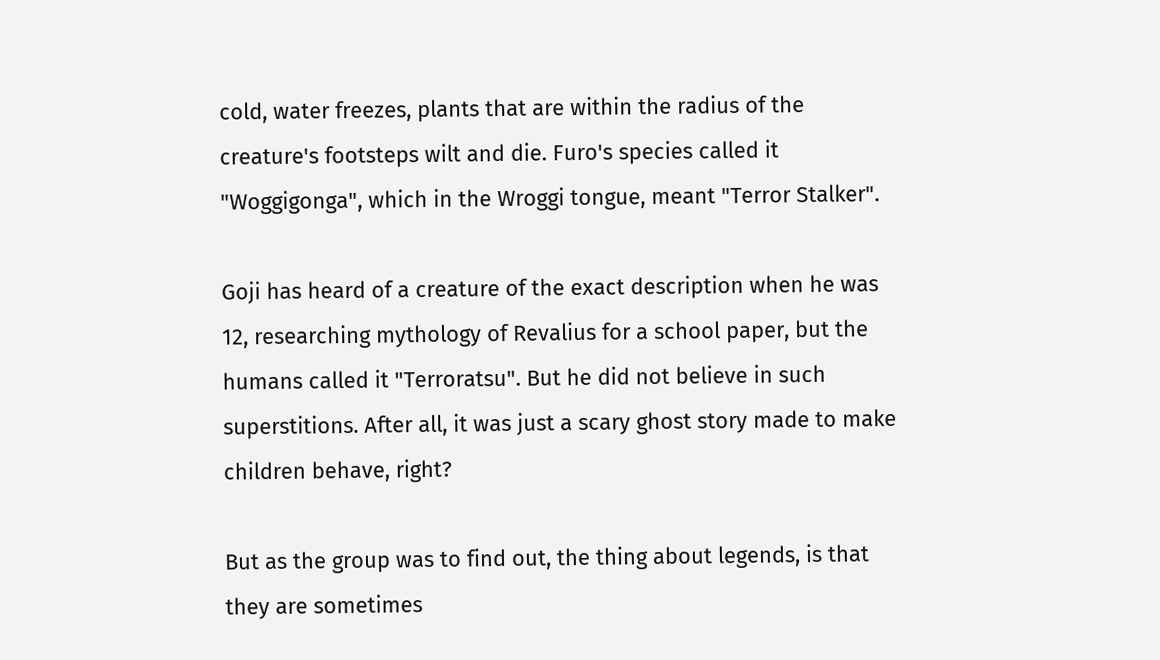cold, water freezes, plants that are within the radius of the creature's footsteps wilt and die. Furo's species called it "Woggigonga", which in the Wroggi tongue, meant "Terror Stalker".

Goji has heard of a creature of the exact description when he was 12, researching mythology of Revalius for a school paper, but the humans called it "Terroratsu". But he did not believe in such superstitions. After all, it was just a scary ghost story made to make children behave, right?

But as the group was to find out, the thing about legends, is that they are sometimes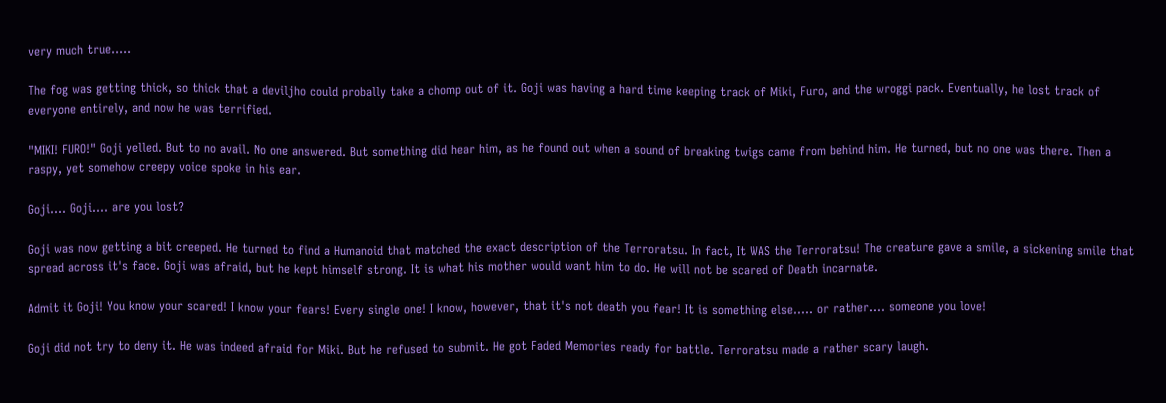very much true.....

The fog was getting thick, so thick that a deviljho could probally take a chomp out of it. Goji was having a hard time keeping track of Miki, Furo, and the wroggi pack. Eventually, he lost track of everyone entirely, and now he was terrified.

"MIKI! FURO!" Goji yelled. But to no avail. No one answered. But something did hear him, as he found out when a sound of breaking twigs came from behind him. He turned, but no one was there. Then a raspy, yet somehow creepy voice spoke in his ear.

Goji.... Goji.... are you lost?

Goji was now getting a bit creeped. He turned to find a Humanoid that matched the exact description of the Terroratsu. In fact, It WAS the Terroratsu! The creature gave a smile, a sickening smile that spread across it's face. Goji was afraid, but he kept himself strong. It is what his mother would want him to do. He will not be scared of Death incarnate.

Admit it Goji! You know your scared! I know your fears! Every single one! I know, however, that it's not death you fear! It is something else..... or rather.... someone you love!

Goji did not try to deny it. He was indeed afraid for Miki. But he refused to submit. He got Faded Memories ready for battle. Terroratsu made a rather scary laugh.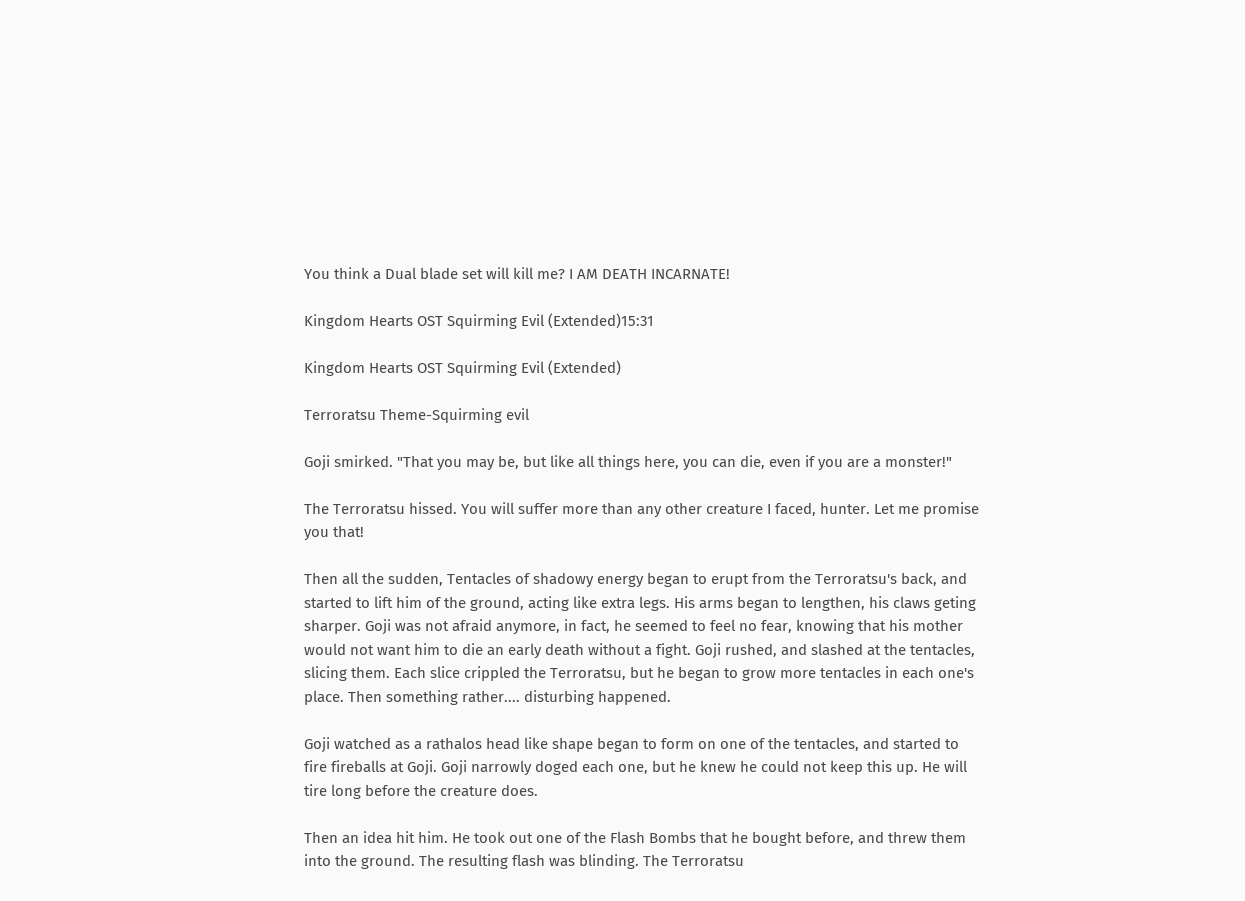You think a Dual blade set will kill me? I AM DEATH INCARNATE!

Kingdom Hearts OST Squirming Evil (Extended)15:31

Kingdom Hearts OST Squirming Evil (Extended)

Terroratsu Theme-Squirming evil

Goji smirked. "That you may be, but like all things here, you can die, even if you are a monster!"

The Terroratsu hissed. You will suffer more than any other creature I faced, hunter. Let me promise you that!

Then all the sudden, Tentacles of shadowy energy began to erupt from the Terroratsu's back, and started to lift him of the ground, acting like extra legs. His arms began to lengthen, his claws geting sharper. Goji was not afraid anymore, in fact, he seemed to feel no fear, knowing that his mother would not want him to die an early death without a fight. Goji rushed, and slashed at the tentacles, slicing them. Each slice crippled the Terroratsu, but he began to grow more tentacles in each one's place. Then something rather.... disturbing happened.

Goji watched as a rathalos head like shape began to form on one of the tentacles, and started to fire fireballs at Goji. Goji narrowly doged each one, but he knew he could not keep this up. He will tire long before the creature does.

Then an idea hit him. He took out one of the Flash Bombs that he bought before, and threw them into the ground. The resulting flash was blinding. The Terroratsu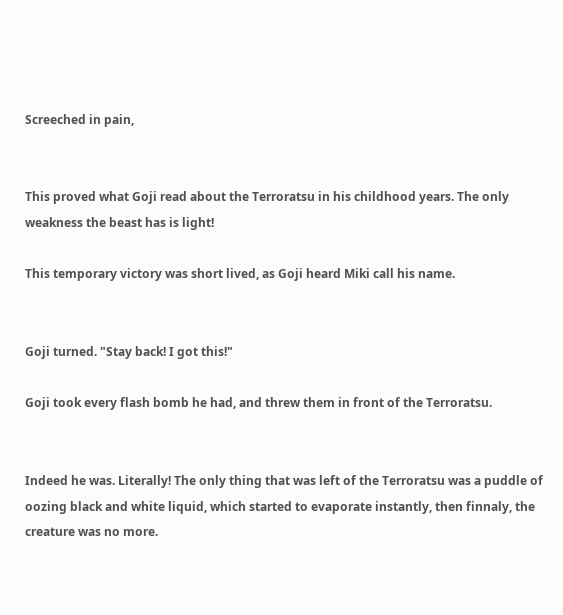Screeched in pain,


This proved what Goji read about the Terroratsu in his childhood years. The only weakness the beast has is light!

This temporary victory was short lived, as Goji heard Miki call his name.


Goji turned. "Stay back! I got this!"

Goji took every flash bomb he had, and threw them in front of the Terroratsu.


Indeed he was. Literally! The only thing that was left of the Terroratsu was a puddle of oozing black and white liquid, which started to evaporate instantly, then finnaly, the creature was no more.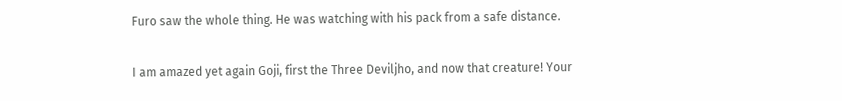Furo saw the whole thing. He was watching with his pack from a safe distance.

I am amazed yet again Goji, first the Three Deviljho, and now that creature! Your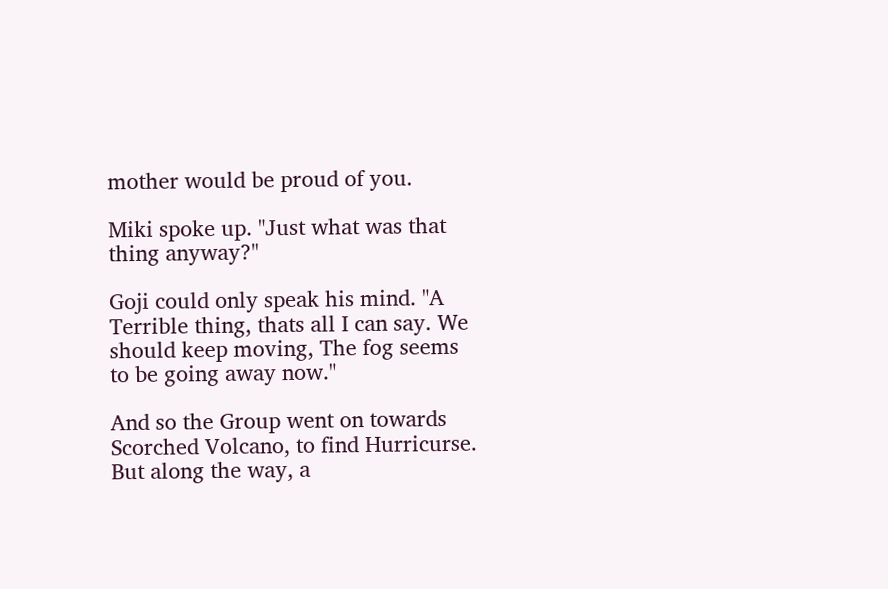mother would be proud of you.

Miki spoke up. "Just what was that thing anyway?"

Goji could only speak his mind. "A Terrible thing, thats all I can say. We should keep moving, The fog seems to be going away now."

And so the Group went on towards Scorched Volcano, to find Hurricurse. But along the way, a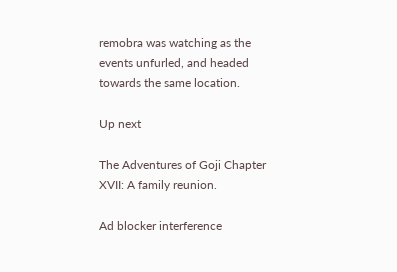remobra was watching as the events unfurled, and headed towards the same location.

Up next

The Adventures of Goji Chapter XVII: A family reunion.

Ad blocker interference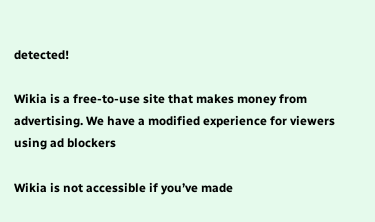detected!

Wikia is a free-to-use site that makes money from advertising. We have a modified experience for viewers using ad blockers

Wikia is not accessible if you’ve made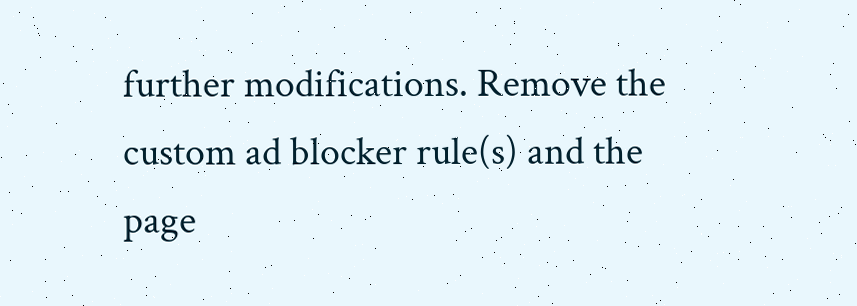further modifications. Remove the custom ad blocker rule(s) and the page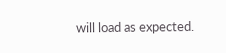will load as expected.